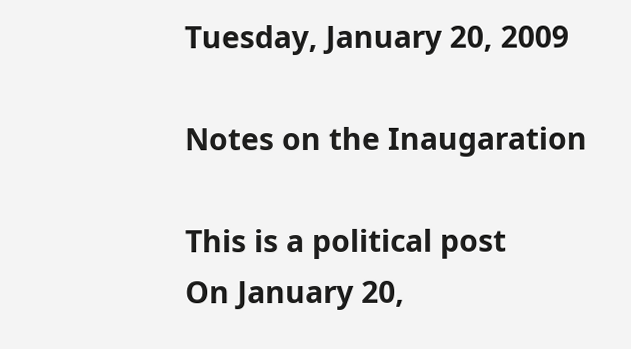Tuesday, January 20, 2009

Notes on the Inaugaration

This is a political post
On January 20,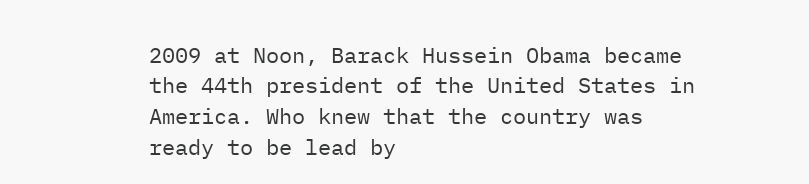2009 at Noon, Barack Hussein Obama became the 44th president of the United States in America. Who knew that the country was ready to be lead by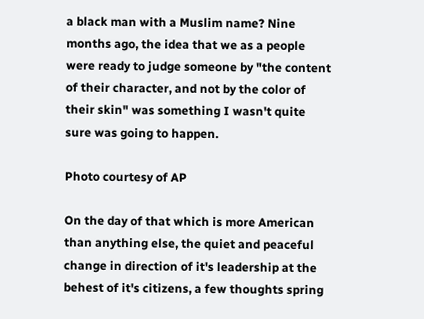a black man with a Muslim name? Nine months ago, the idea that we as a people were ready to judge someone by "the content of their character, and not by the color of their skin" was something I wasn't quite sure was going to happen.

Photo courtesy of AP

On the day of that which is more American than anything else, the quiet and peaceful change in direction of it's leadership at the behest of it's citizens, a few thoughts spring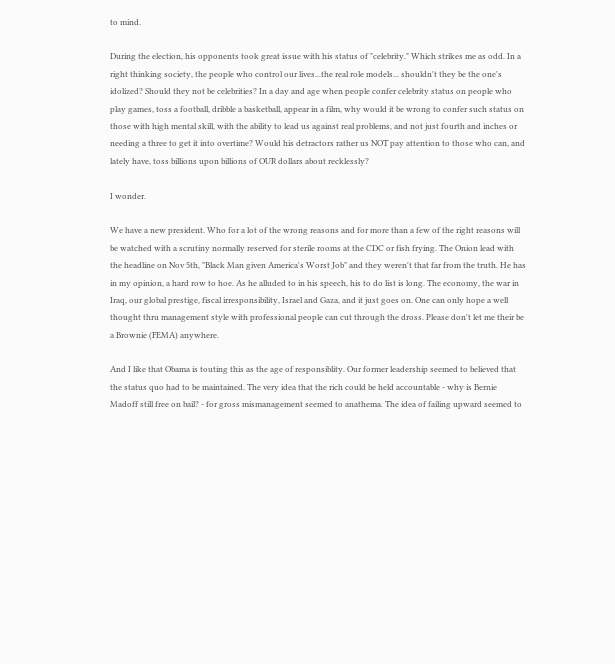to mind.

During the election, his opponents took great issue with his status of "celebrity." Which strikes me as odd. In a right thinking society, the people who control our lives...the real role models... shouldn't they be the one's idolized? Should they not be celebrities? In a day and age when people confer celebrity status on people who play games, toss a football, dribble a basketball, appear in a film, why would it be wrong to confer such status on those with high mental skill, with the ability to lead us against real problems, and not just fourth and inches or needing a three to get it into overtime? Would his detractors rather us NOT pay attention to those who can, and lately have, toss billions upon billions of OUR dollars about recklessly?

I wonder.

We have a new president. Who for a lot of the wrong reasons and for more than a few of the right reasons will be watched with a scrutiny normally reserved for sterile rooms at the CDC or fish frying. The Onion lead with the headline on Nov 5th, "Black Man given America's Worst Job" and they weren't that far from the truth. He has in my opinion, a hard row to hoe. As he alluded to in his speech, his to do list is long. The economy, the war in Iraq, our global prestige, fiscal irresponsibility, Israel and Gaza, and it just goes on. One can only hope a well thought thru management style with professional people can cut through the dross. Please don't let me their be a Brownie (FEMA) anywhere.

And I like that Obama is touting this as the age of responsiblity. Our former leadership seemed to believed that the status quo had to be maintained. The very idea that the rich could be held accountable - why is Bernie Madoff still free on bail? - for gross mismanagement seemed to anathema. The idea of failing upward seemed to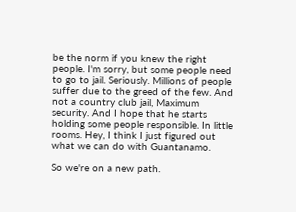be the norm if you knew the right people. I'm sorry, but some people need to go to jail. Seriously. Millions of people suffer due to the greed of the few. And not a country club jail, Maximum security. And I hope that he starts holding some people responsible. In little rooms. Hey, I think I just figured out what we can do with Guantanamo.

So we're on a new path.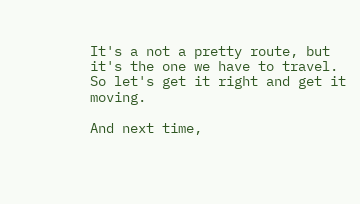It's a not a pretty route, but it's the one we have to travel. So let's get it right and get it moving.

And next time,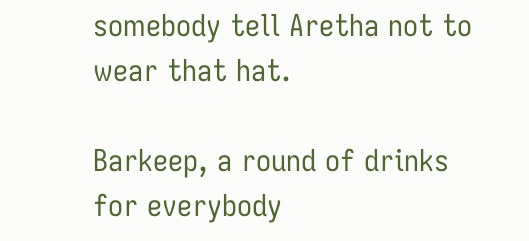somebody tell Aretha not to wear that hat.

Barkeep, a round of drinks for everybody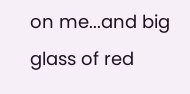on me...and big glass of red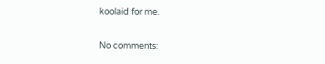koolaid for me.

No comments: